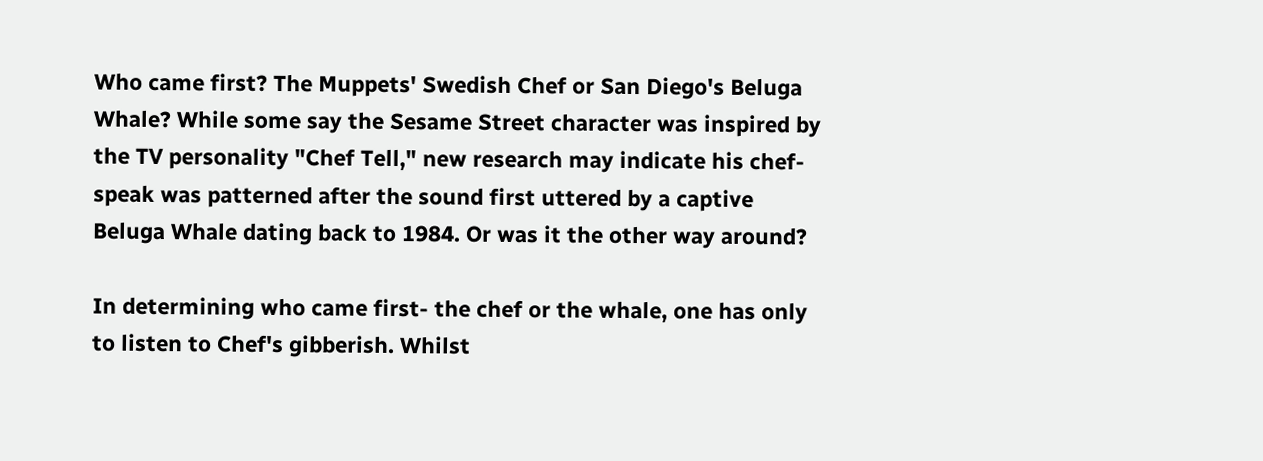Who came first? The Muppets' Swedish Chef or San Diego's Beluga Whale? While some say the Sesame Street character was inspired by the TV personality "Chef Tell," new research may indicate his chef-speak was patterned after the sound first uttered by a captive Beluga Whale dating back to 1984. Or was it the other way around?

In determining who came first- the chef or the whale, one has only to listen to Chef's gibberish. Whilst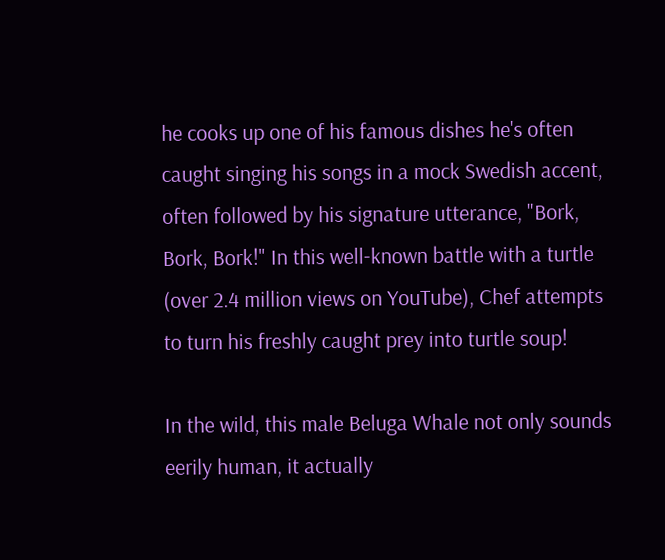he cooks up one of his famous dishes he's often caught singing his songs in a mock Swedish accent, often followed by his signature utterance, "Bork, Bork, Bork!" In this well-known battle with a turtle (over 2.4 million views on YouTube), Chef attempts to turn his freshly caught prey into turtle soup!

In the wild, this male Beluga Whale not only sounds eerily human, it actually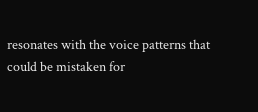resonates with the voice patterns that could be mistaken for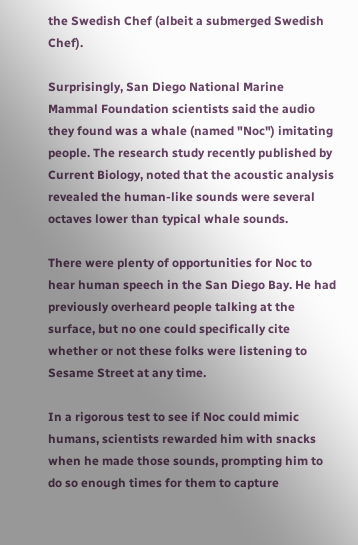the Swedish Chef (albeit a submerged Swedish Chef).

Surprisingly, San Diego National Marine Mammal Foundation scientists said the audio they found was a whale (named "Noc") imitating people. The research study recently published by Current Biology, noted that the acoustic analysis revealed the human-like sounds were several octaves lower than typical whale sounds.

There were plenty of opportunities for Noc to hear human speech in the San Diego Bay. He had previously overheard people talking at the surface, but no one could specifically cite whether or not these folks were listening to Sesame Street at any time.

In a rigorous test to see if Noc could mimic humans, scientists rewarded him with snacks when he made those sounds, prompting him to do so enough times for them to capture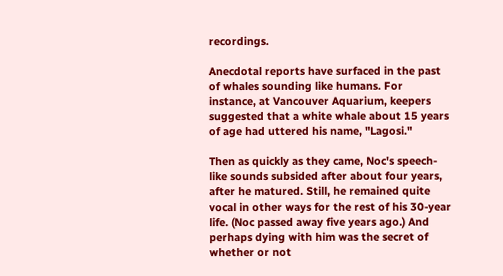recordings.

Anecdotal reports have surfaced in the past of whales sounding like humans. For instance, at Vancouver Aquarium, keepers suggested that a white whale about 15 years of age had uttered his name, "Lagosi."

Then as quickly as they came, Noc's speech-like sounds subsided after about four years, after he matured. Still, he remained quite vocal in other ways for the rest of his 30-year life. (Noc passed away five years ago.) And perhaps dying with him was the secret of whether or not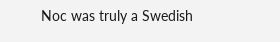Noc was truly a Swedish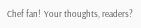Chef fan!  Your thoughts, readers?